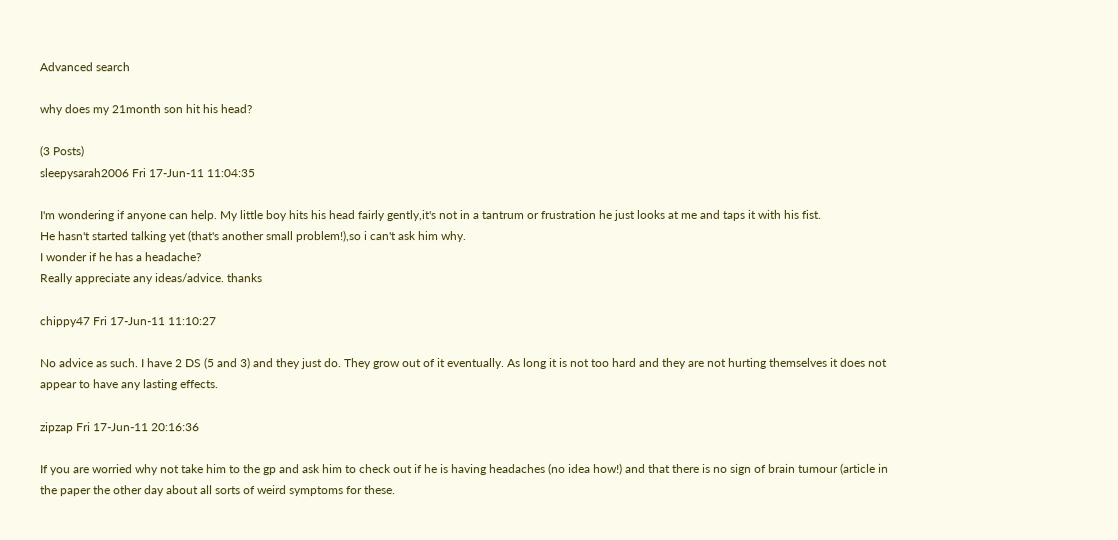Advanced search

why does my 21month son hit his head?

(3 Posts)
sleepysarah2006 Fri 17-Jun-11 11:04:35

I'm wondering if anyone can help. My little boy hits his head fairly gently,it's not in a tantrum or frustration he just looks at me and taps it with his fist.
He hasn't started talking yet (that's another small problem!),so i can't ask him why.
I wonder if he has a headache?
Really appreciate any ideas/advice. thanks

chippy47 Fri 17-Jun-11 11:10:27

No advice as such. I have 2 DS (5 and 3) and they just do. They grow out of it eventually. As long it is not too hard and they are not hurting themselves it does not appear to have any lasting effects.

zipzap Fri 17-Jun-11 20:16:36

If you are worried why not take him to the gp and ask him to check out if he is having headaches (no idea how!) and that there is no sign of brain tumour (article in the paper the other day about all sorts of weird symptoms for these.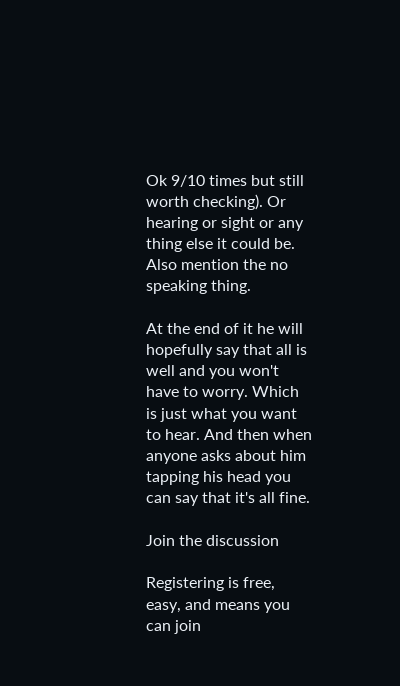Ok 9/10 times but still worth checking). Or hearing or sight or any thing else it could be. Also mention the no speaking thing.

At the end of it he will hopefully say that all is well and you won't have to worry. Which is just what you want to hear. And then when anyone asks about him tapping his head you can say that it's all fine.

Join the discussion

Registering is free, easy, and means you can join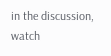in the discussion, watch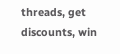threads, get discounts, win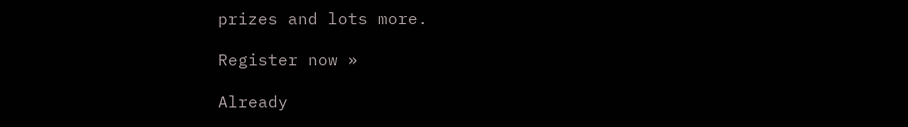prizes and lots more.

Register now »

Already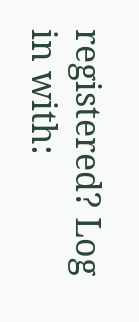registered? Log in with: